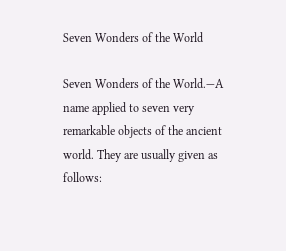Seven Wonders of the World

Seven Wonders of the World.—A name applied to seven very remarkable objects of the ancient world. They are usually given as follows: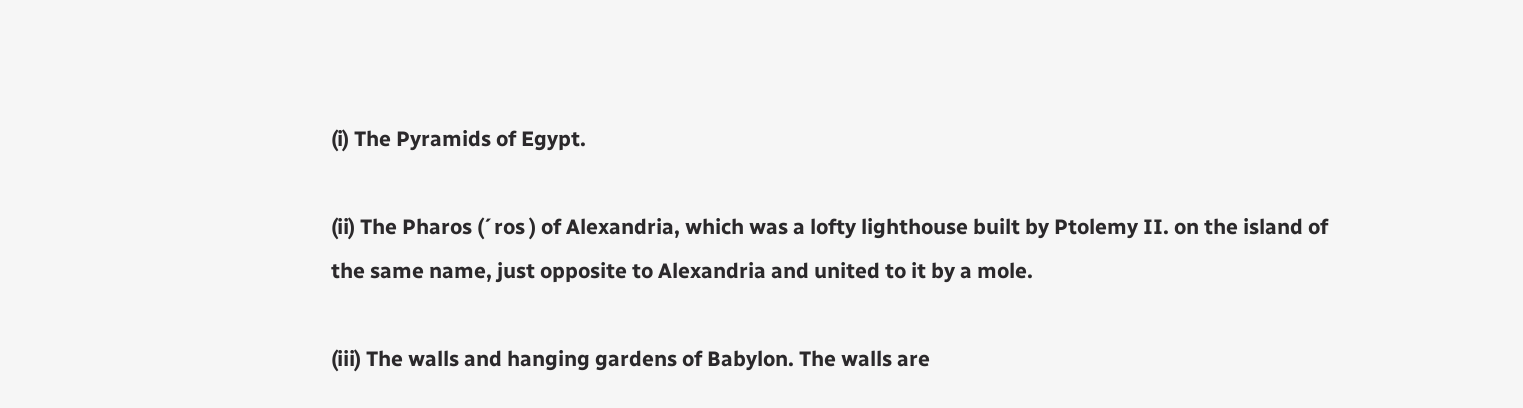(i) The Pyramids of Egypt.

(ii) The Pharos (´ros ) of Alexandria, which was a lofty lighthouse built by Ptolemy II. on the island of the same name, just opposite to Alexandria and united to it by a mole.

(iii) The walls and hanging gardens of Babylon. The walls are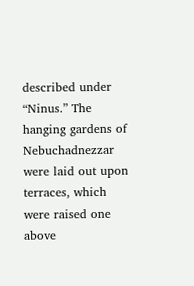described under “Ninus.” The hanging gardens of Nebuchadnezzar were laid out upon terraces, which were raised one above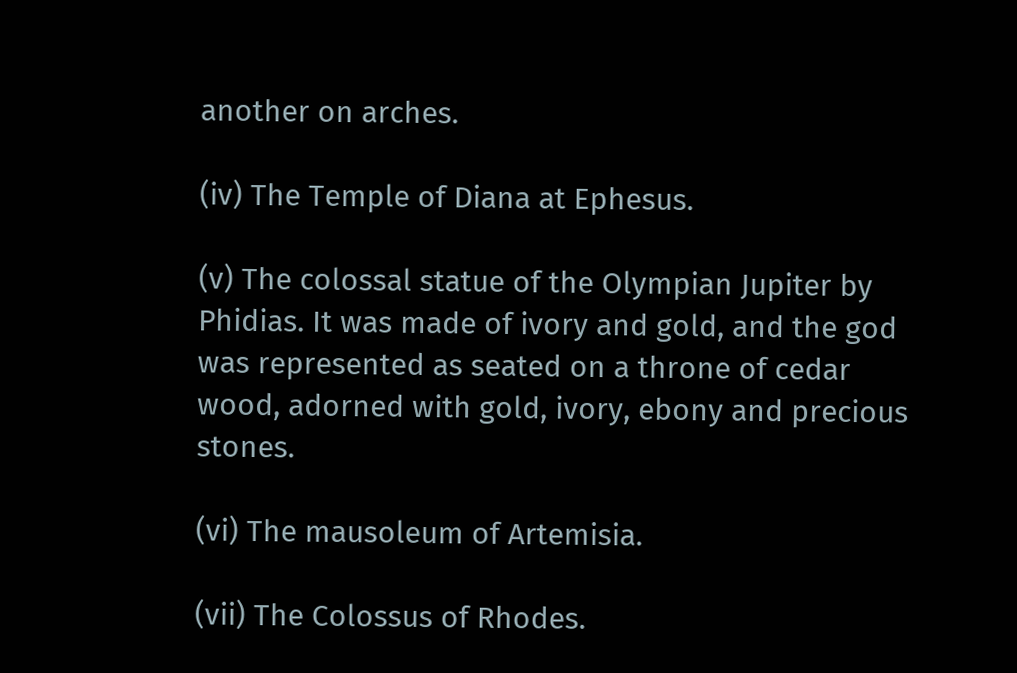another on arches.

(iv) The Temple of Diana at Ephesus.

(v) The colossal statue of the Olympian Jupiter by Phidias. It was made of ivory and gold, and the god was represented as seated on a throne of cedar wood, adorned with gold, ivory, ebony and precious stones.

(vi) The mausoleum of Artemisia.

(vii) The Colossus of Rhodes.